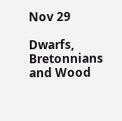Nov 29

Dwarfs, Bretonnians and Wood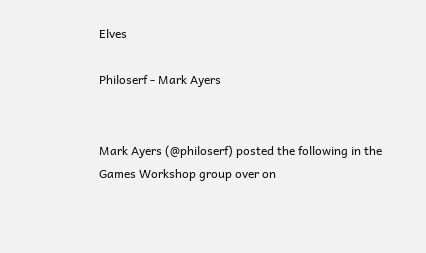Elves

Philoserf - Mark Ayers


Mark Ayers (@philoserf) posted the following in the Games Workshop group over on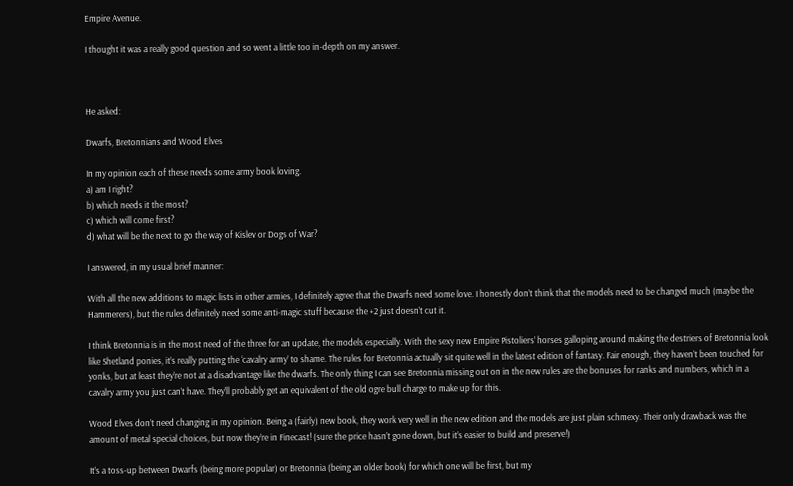Empire Avenue.

I thought it was a really good question and so went a little too in-depth on my answer.



He asked:

Dwarfs, Bretonnians and Wood Elves

In my opinion each of these needs some army book loving.
a) am I right?
b) which needs it the most?
c) which will come first?
d) what will be the next to go the way of Kislev or Dogs of War?

I answered, in my usual brief manner:

With all the new additions to magic lists in other armies, I definitely agree that the Dwarfs need some love. I honestly don’t think that the models need to be changed much (maybe the Hammerers), but the rules definitely need some anti-magic stuff because the +2 just doesn’t cut it.

I think Bretonnia is in the most need of the three for an update, the models especially. With the sexy new Empire Pistoliers’ horses galloping around making the destriers of Bretonnia look like Shetland ponies, it’s really putting the ‘cavalry army’ to shame. The rules for Bretonnia actually sit quite well in the latest edition of fantasy. Fair enough, they haven’t been touched for yonks, but at least they’re not at a disadvantage like the dwarfs. The only thing I can see Bretonnia missing out on in the new rules are the bonuses for ranks and numbers, which in a cavalry army you just can’t have. They’ll probably get an equivalent of the old ogre bull charge to make up for this.

Wood Elves don’t need changing in my opinion. Being a (fairly) new book, they work very well in the new edition and the models are just plain schmexy. Their only drawback was the amount of metal special choices, but now they’re in Finecast! (sure the price hasn’t gone down, but it’s easier to build and preserve!)

It’s a toss-up between Dwarfs (being more popular) or Bretonnia (being an older book) for which one will be first, but my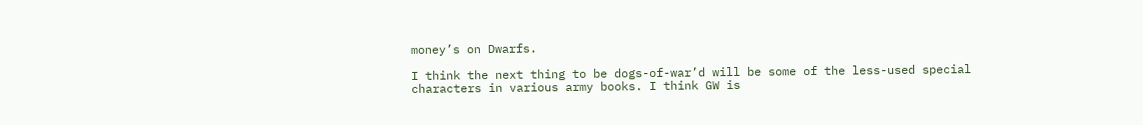money’s on Dwarfs.

I think the next thing to be dogs-of-war’d will be some of the less-used special characters in various army books. I think GW is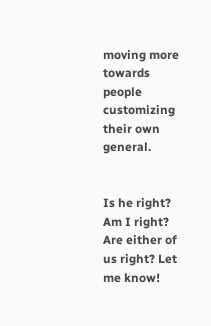moving more towards people customizing their own general.


Is he right? Am I right? Are either of us right? Let me know!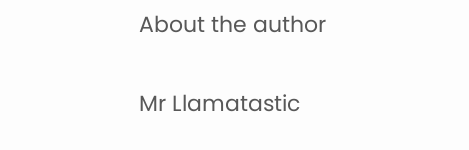About the author

Mr Llamatastic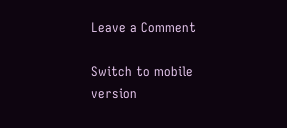Leave a Comment

Switch to mobile version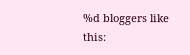%d bloggers like this: